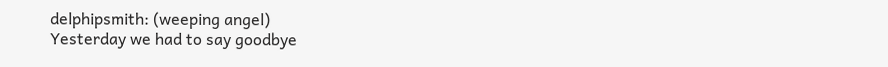delphipsmith: (weeping angel)
Yesterday we had to say goodbye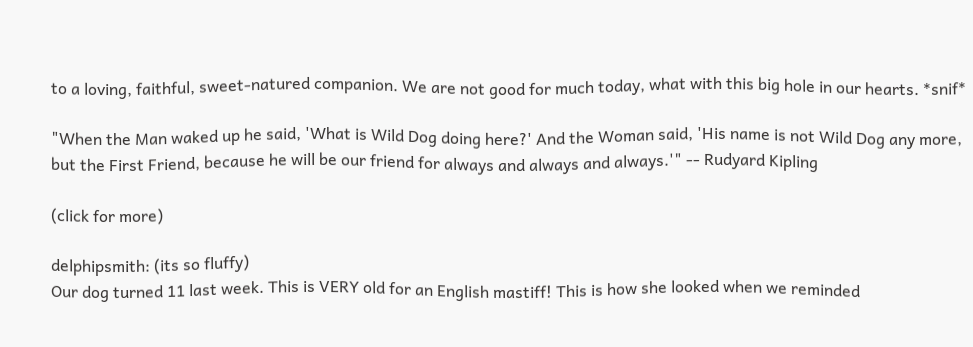to a loving, faithful, sweet-natured companion. We are not good for much today, what with this big hole in our hearts. *snif*

"When the Man waked up he said, 'What is Wild Dog doing here?' And the Woman said, 'His name is not Wild Dog any more, but the First Friend, because he will be our friend for always and always and always.'" -- Rudyard Kipling

(click for more)

delphipsmith: (its so fluffy)
Our dog turned 11 last week. This is VERY old for an English mastiff! This is how she looked when we reminded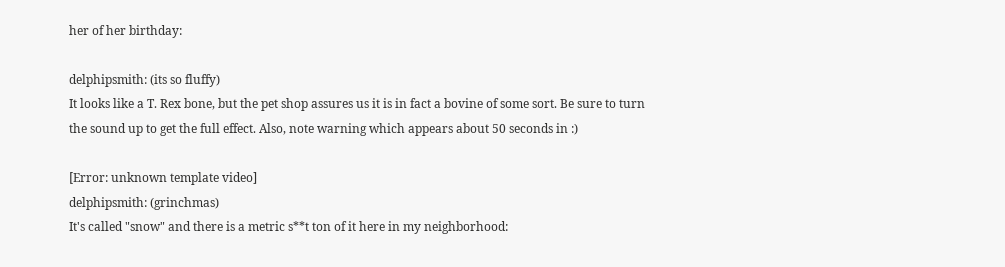her of her birthday:

delphipsmith: (its so fluffy)
It looks like a T. Rex bone, but the pet shop assures us it is in fact a bovine of some sort. Be sure to turn the sound up to get the full effect. Also, note warning which appears about 50 seconds in :)

[Error: unknown template video]
delphipsmith: (grinchmas)
It's called "snow" and there is a metric s**t ton of it here in my neighborhood: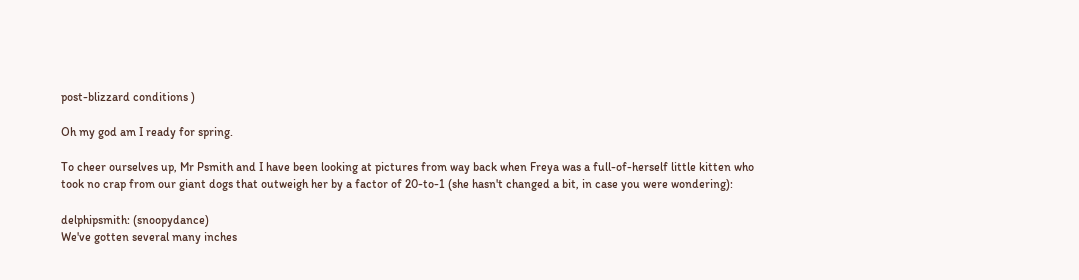post-blizzard conditions )

Oh my god am I ready for spring.

To cheer ourselves up, Mr Psmith and I have been looking at pictures from way back when Freya was a full-of-herself little kitten who took no crap from our giant dogs that outweigh her by a factor of 20-to-1 (she hasn't changed a bit, in case you were wondering):

delphipsmith: (snoopydance)
We've gotten several many inches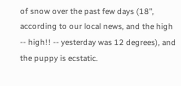of snow over the past few days (18", according to our local news, and the high -- high!! -- yesterday was 12 degrees), and the puppy is ecstatic.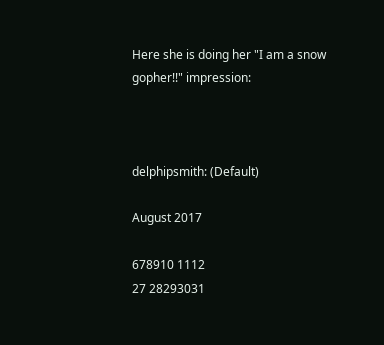Here she is doing her "I am a snow gopher!!" impression:



delphipsmith: (Default)

August 2017

678910 1112
27 28293031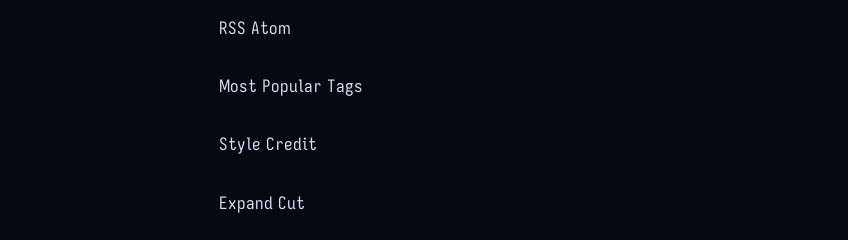RSS Atom

Most Popular Tags

Style Credit

Expand Cut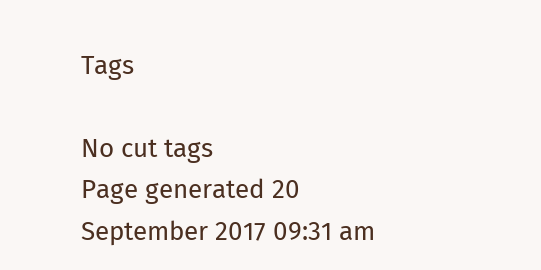Tags

No cut tags
Page generated 20 September 2017 09:31 am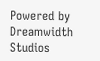Powered by Dreamwidth Studios